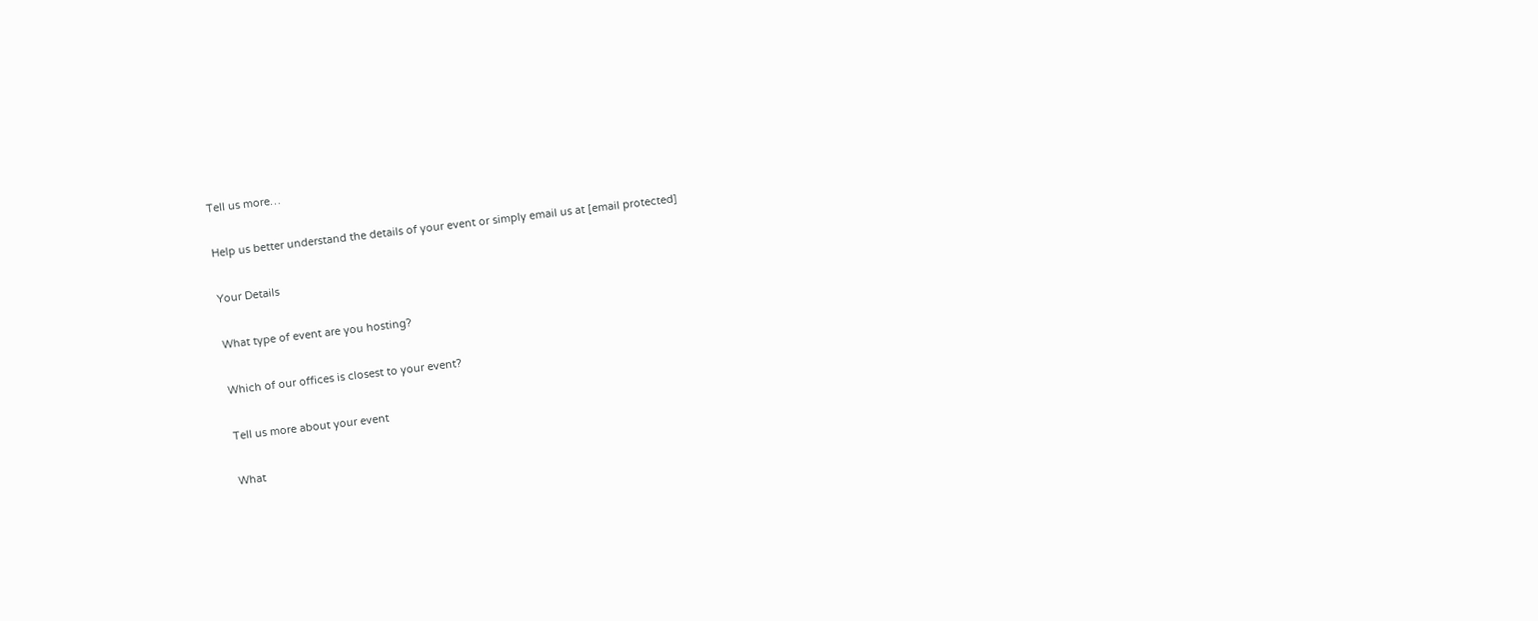Tell us more…

Help us better understand the details of your event or simply email us at [email protected]

Your Details

What type of event are you hosting?

Which of our offices is closest to your event?

Tell us more about your event

What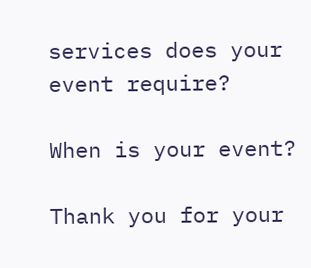services does your event require?

When is your event?

Thank you for your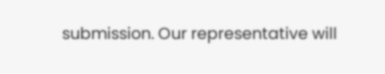submission. Our representative will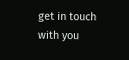get in touch with you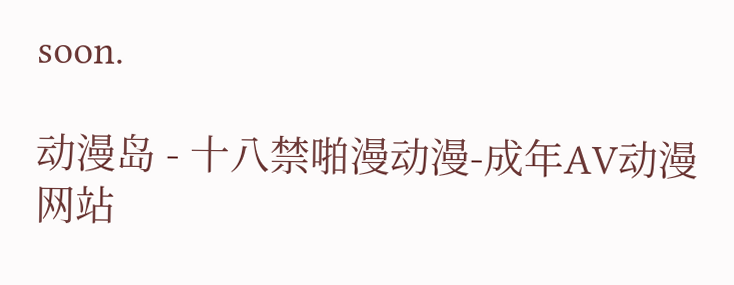soon.

动漫岛 - 十八禁啪漫动漫-成年AV动漫网站